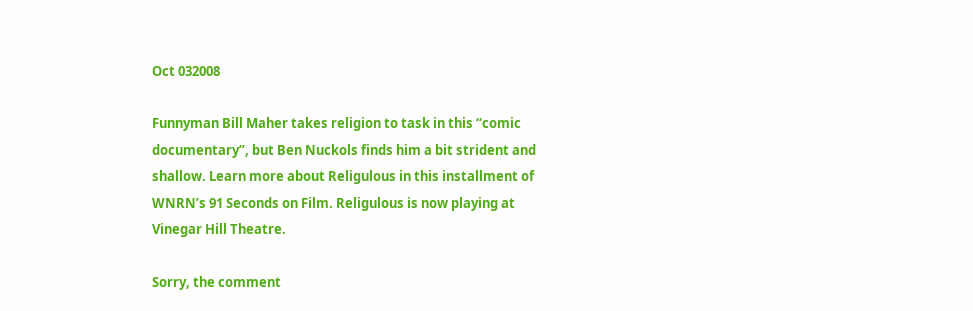Oct 032008

Funnyman Bill Maher takes religion to task in this “comic documentary”, but Ben Nuckols finds him a bit strident and shallow. Learn more about Religulous in this installment of WNRN’s 91 Seconds on Film. Religulous is now playing at Vinegar Hill Theatre.

Sorry, the comment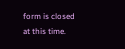form is closed at this time.